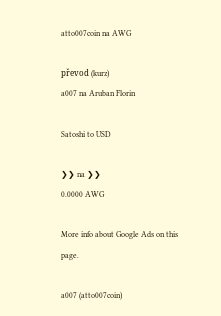atto007coin na AWG

převod (kurz)
a007 na Aruban Florin

Satoshi to USD

❯❯ na ❯❯
0.0000 AWG

More info about Google Ads on this page.

a007 (atto007coin)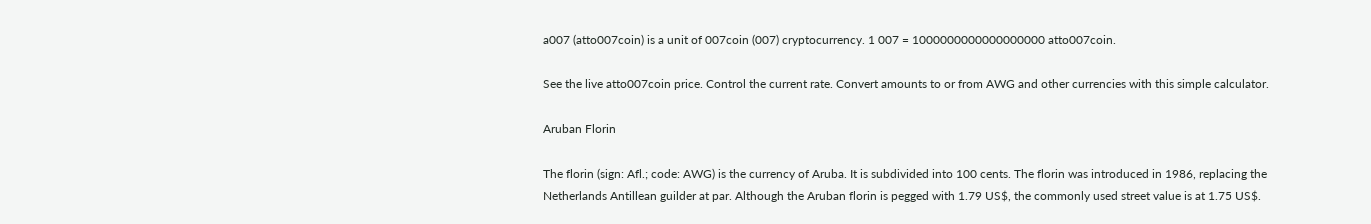a007 (atto007coin) is a unit of 007coin (007) cryptocurrency. 1 007 = 1000000000000000000 atto007coin.

See the live atto007coin price. Control the current rate. Convert amounts to or from AWG and other currencies with this simple calculator.

Aruban Florin

The florin (sign: Afl.; code: AWG) is the currency of Aruba. It is subdivided into 100 cents. The florin was introduced in 1986, replacing the Netherlands Antillean guilder at par. Although the Aruban florin is pegged with 1.79 US$, the commonly used street value is at 1.75 US$.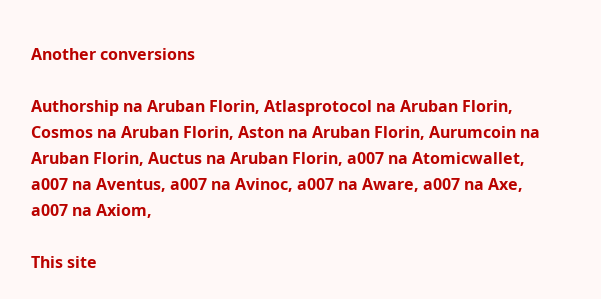Another conversions

Authorship na Aruban Florin, Atlasprotocol na Aruban Florin, Cosmos na Aruban Florin, Aston na Aruban Florin, Aurumcoin na Aruban Florin, Auctus na Aruban Florin, a007 na Atomicwallet, a007 na Aventus, a007 na Avinoc, a007 na Aware, a007 na Axe, a007 na Axiom,

This site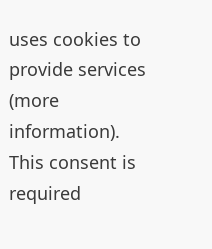uses cookies to provide services (more information). This consent is required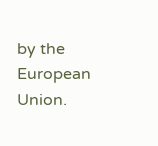by the European Union.